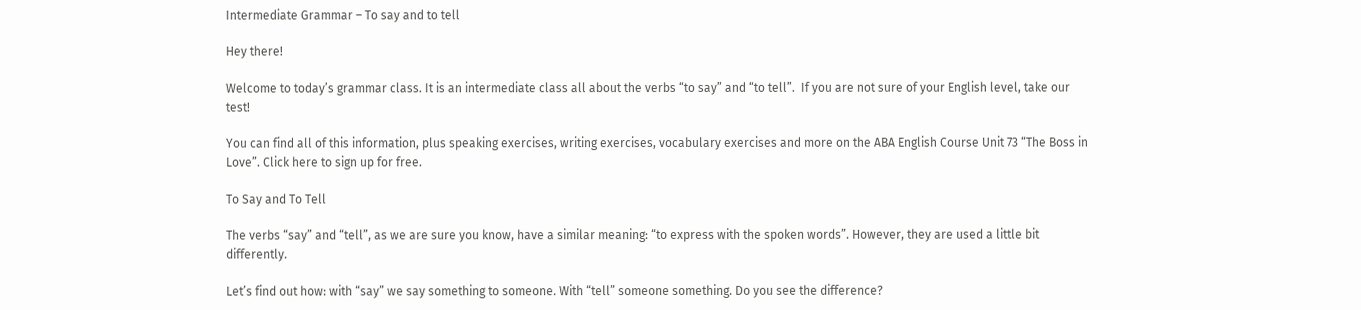Intermediate Grammar – To say and to tell

Hey there!

Welcome to today’s grammar class. It is an intermediate class all about the verbs “to say” and “to tell”.  If you are not sure of your English level, take our test!

You can find all of this information, plus speaking exercises, writing exercises, vocabulary exercises and more on the ABA English Course Unit 73 “The Boss in Love”. Click here to sign up for free.

To Say and To Tell

The verbs “say” and “tell”, as we are sure you know, have a similar meaning: “to express with the spoken words”. However, they are used a little bit differently.

Let’s find out how: with “say” we say something to someone. With “tell” someone something. Do you see the difference?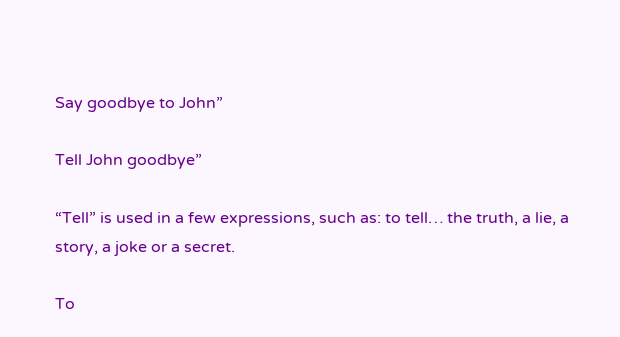Say goodbye to John”

Tell John goodbye”

“Tell” is used in a few expressions, such as: to tell… the truth, a lie, a story, a joke or a secret.

To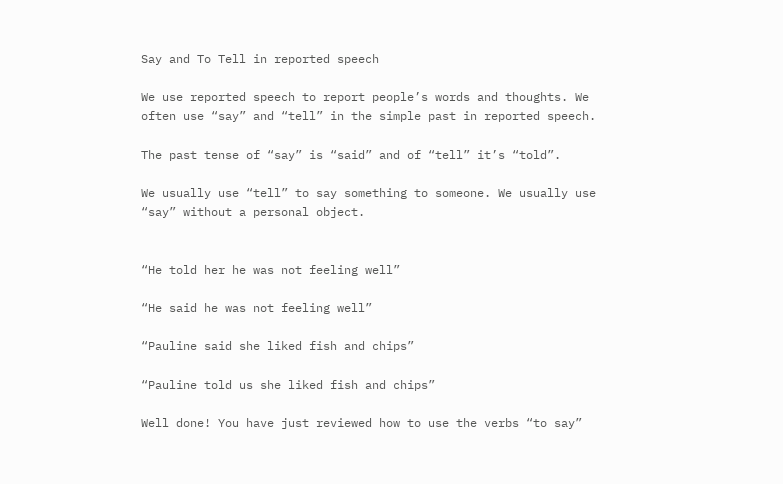Say and To Tell in reported speech

We use reported speech to report people’s words and thoughts. We often use “say” and “tell” in the simple past in reported speech.

The past tense of “say” is “said” and of “tell” it’s “told”.

We usually use “tell” to say something to someone. We usually use “say” without a personal object.


“He told her he was not feeling well”

“He said he was not feeling well”

“Pauline said she liked fish and chips”

“Pauline told us she liked fish and chips”

Well done! You have just reviewed how to use the verbs “to say”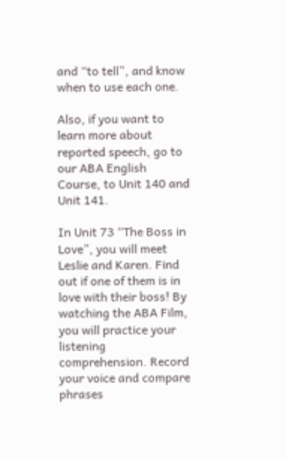and “to tell”, and know when to use each one.

Also, if you want to learn more about reported speech, go to our ABA English Course, to Unit 140 and Unit 141.

In Unit 73 “The Boss in Love”, you will meet Leslie and Karen. Find out if one of them is in love with their boss! By watching the ABA Film, you will practice your listening comprehension. Record your voice and compare phrases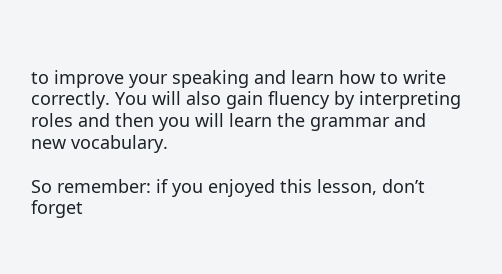to improve your speaking and learn how to write correctly. You will also gain fluency by interpreting roles and then you will learn the grammar and new vocabulary.

So remember: if you enjoyed this lesson, don’t forget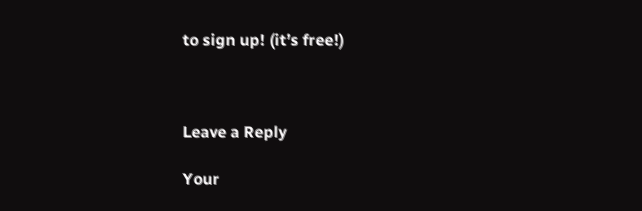to sign up! (it’s free!)



Leave a Reply

Your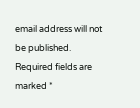email address will not be published. Required fields are marked *